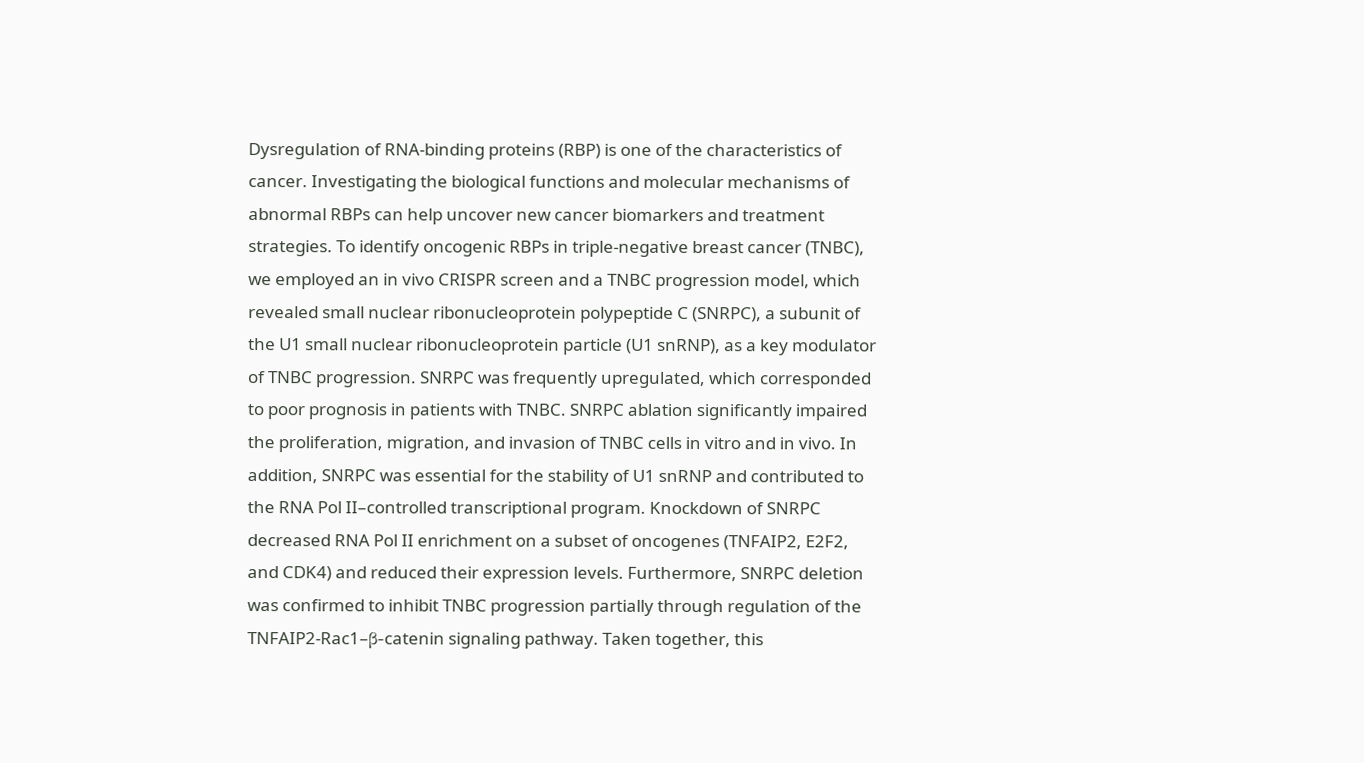Dysregulation of RNA-binding proteins (RBP) is one of the characteristics of cancer. Investigating the biological functions and molecular mechanisms of abnormal RBPs can help uncover new cancer biomarkers and treatment strategies. To identify oncogenic RBPs in triple-negative breast cancer (TNBC), we employed an in vivo CRISPR screen and a TNBC progression model, which revealed small nuclear ribonucleoprotein polypeptide C (SNRPC), a subunit of the U1 small nuclear ribonucleoprotein particle (U1 snRNP), as a key modulator of TNBC progression. SNRPC was frequently upregulated, which corresponded to poor prognosis in patients with TNBC. SNRPC ablation significantly impaired the proliferation, migration, and invasion of TNBC cells in vitro and in vivo. In addition, SNRPC was essential for the stability of U1 snRNP and contributed to the RNA Pol II–controlled transcriptional program. Knockdown of SNRPC decreased RNA Pol II enrichment on a subset of oncogenes (TNFAIP2, E2F2, and CDK4) and reduced their expression levels. Furthermore, SNRPC deletion was confirmed to inhibit TNBC progression partially through regulation of the TNFAIP2-Rac1–β-catenin signaling pathway. Taken together, this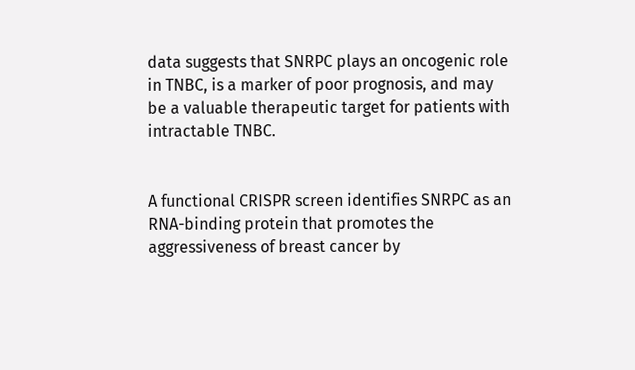data suggests that SNRPC plays an oncogenic role in TNBC, is a marker of poor prognosis, and may be a valuable therapeutic target for patients with intractable TNBC.


A functional CRISPR screen identifies SNRPC as an RNA-binding protein that promotes the aggressiveness of breast cancer by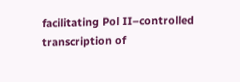facilitating Pol II–controlled transcription of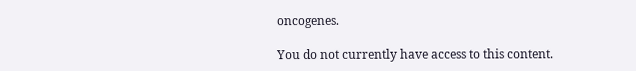oncogenes.

You do not currently have access to this content.